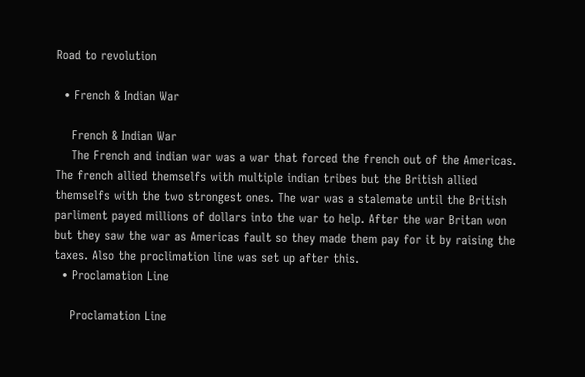Road to revolution

  • French & Indian War

    French & Indian War
    The French and indian war was a war that forced the french out of the Americas. The french allied themselfs with multiple indian tribes but the British allied themselfs with the two strongest ones. The war was a stalemate until the British parliment payed millions of dollars into the war to help. After the war Britan won but they saw the war as Americas fault so they made them pay for it by raising the taxes. Also the proclimation line was set up after this.
  • Proclamation Line

    Proclamation Line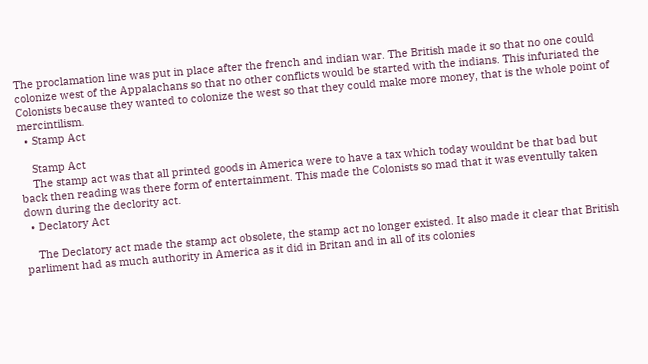The proclamation line was put in place after the french and indian war. The British made it so that no one could colonize west of the Appalachans so that no other conflicts would be started with the indians. This infuriated the Colonists because they wanted to colonize the west so that they could make more money, that is the whole point of mercintilism.
  • Stamp Act

    Stamp Act
    The stamp act was that all printed goods in America were to have a tax which today wouldnt be that bad but back then reading was there form of entertainment. This made the Colonists so mad that it was eventully taken down during the declority act.
  • Declatory Act

    The Declatory act made the stamp act obsolete, the stamp act no longer existed. It also made it clear that British parliment had as much authority in America as it did in Britan and in all of its colonies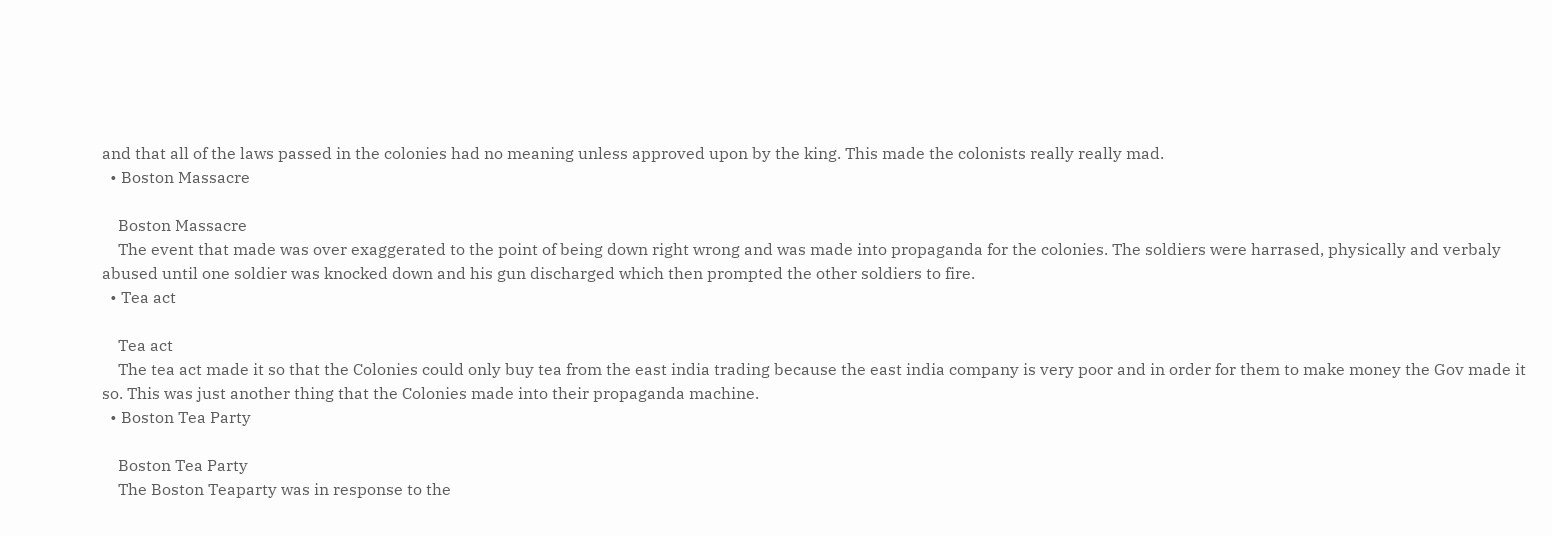and that all of the laws passed in the colonies had no meaning unless approved upon by the king. This made the colonists really really mad.
  • Boston Massacre

    Boston Massacre
    The event that made was over exaggerated to the point of being down right wrong and was made into propaganda for the colonies. The soldiers were harrased, physically and verbaly abused until one soldier was knocked down and his gun discharged which then prompted the other soldiers to fire.
  • Tea act

    Tea act
    The tea act made it so that the Colonies could only buy tea from the east india trading because the east india company is very poor and in order for them to make money the Gov made it so. This was just another thing that the Colonies made into their propaganda machine.
  • Boston Tea Party

    Boston Tea Party
    The Boston Teaparty was in response to the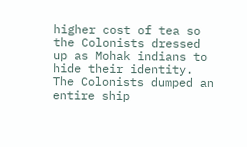higher cost of tea so the Colonists dressed up as Mohak indians to hide their identity. The Colonists dumped an entire ship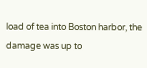load of tea into Boston harbor, the damage was up to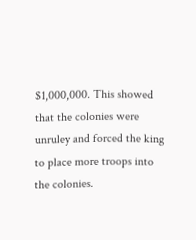$1,000,000. This showed that the colonies were unruley and forced the king to place more troops into the colonies.